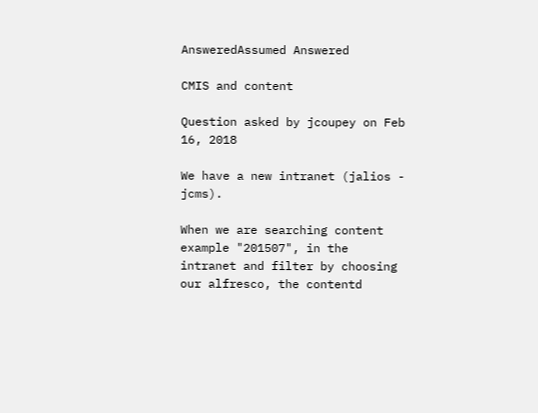AnsweredAssumed Answered

CMIS and content

Question asked by jcoupey on Feb 16, 2018

We have a new intranet (jalios - jcms).

When we are searching content example "201507", in the intranet and filter by choosing our alfresco, the contentd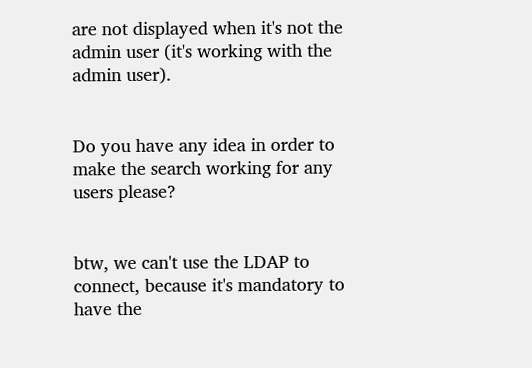are not displayed when it's not the admin user (it's working with the admin user).


Do you have any idea in order to make the search working for any users please?


btw, we can't use the LDAP to connect, because it's mandatory to have the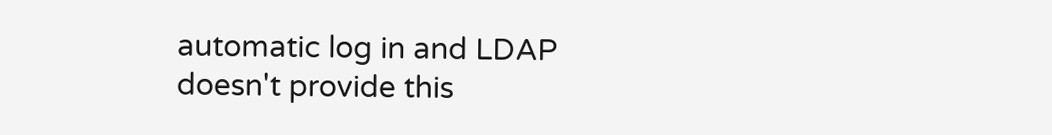automatic log in and LDAP doesn't provide this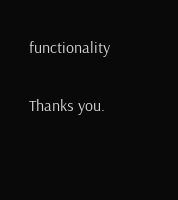functionality


Thanks you.